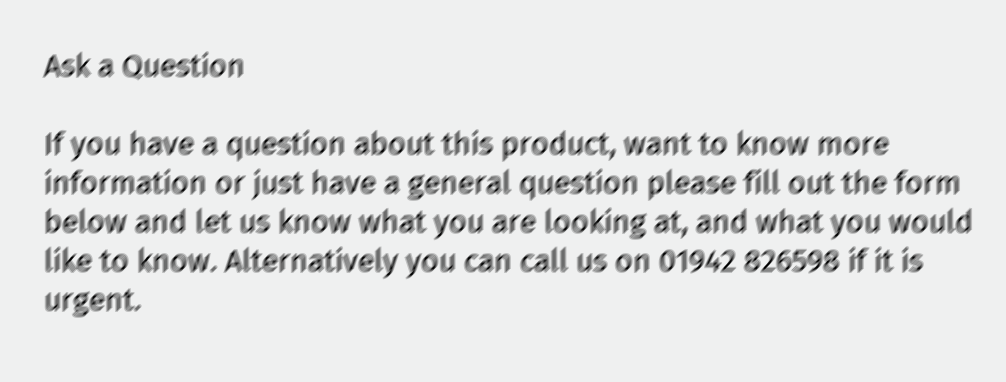Ask a Question

If you have a question about this product, want to know more information or just have a general question please fill out the form below and let us know what you are looking at, and what you would like to know. Alternatively you can call us on 01942 826598 if it is urgent.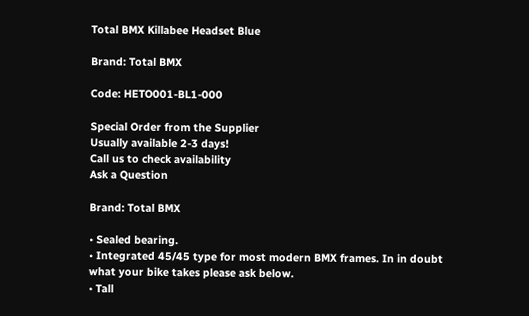Total BMX Killabee Headset Blue

Brand: Total BMX

Code: HETO001-BL1-000

Special Order from the Supplier
Usually available 2-3 days!
Call us to check availability
Ask a Question

Brand: Total BMX

• Sealed bearing.
• Integrated 45/45 type for most modern BMX frames. In in doubt what your bike takes please ask below.
• Tall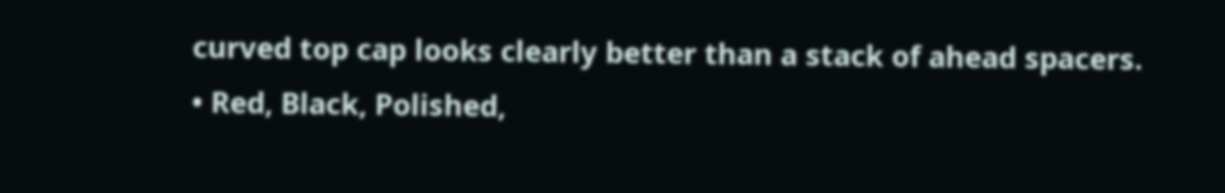curved top cap looks clearly better than a stack of ahead spacers.
• Red, Black, Polished,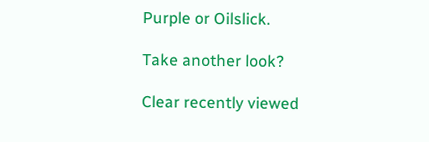Purple or Oilslick.

Take another look?

Clear recently viewed